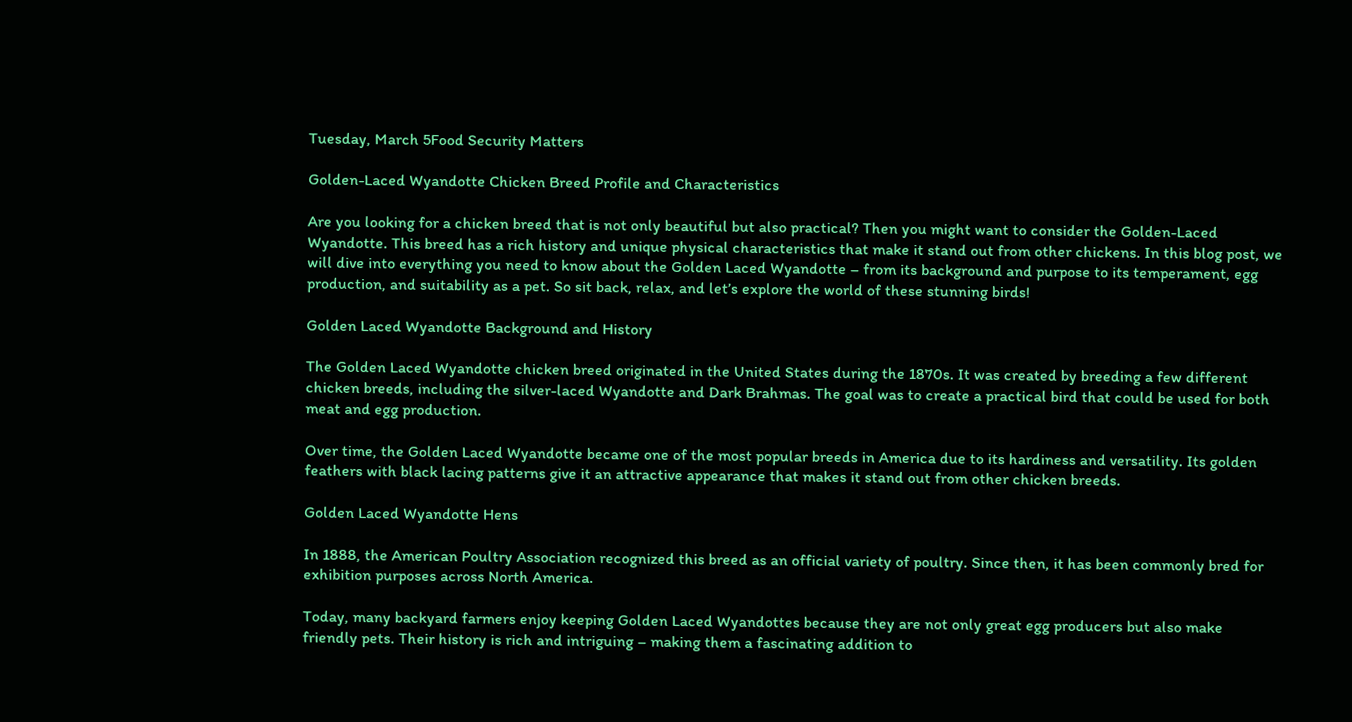Tuesday, March 5Food Security Matters

Golden-Laced Wyandotte Chicken Breed Profile and Characteristics

Are you looking for a chicken breed that is not only beautiful but also practical? Then you might want to consider the Golden-Laced Wyandotte. This breed has a rich history and unique physical characteristics that make it stand out from other chickens. In this blog post, we will dive into everything you need to know about the Golden Laced Wyandotte – from its background and purpose to its temperament, egg production, and suitability as a pet. So sit back, relax, and let’s explore the world of these stunning birds!

Golden Laced Wyandotte Background and History

The Golden Laced Wyandotte chicken breed originated in the United States during the 1870s. It was created by breeding a few different chicken breeds, including the silver-laced Wyandotte and Dark Brahmas. The goal was to create a practical bird that could be used for both meat and egg production.

Over time, the Golden Laced Wyandotte became one of the most popular breeds in America due to its hardiness and versatility. Its golden feathers with black lacing patterns give it an attractive appearance that makes it stand out from other chicken breeds.

Golden Laced Wyandotte Hens

In 1888, the American Poultry Association recognized this breed as an official variety of poultry. Since then, it has been commonly bred for exhibition purposes across North America.

Today, many backyard farmers enjoy keeping Golden Laced Wyandottes because they are not only great egg producers but also make friendly pets. Their history is rich and intriguing – making them a fascinating addition to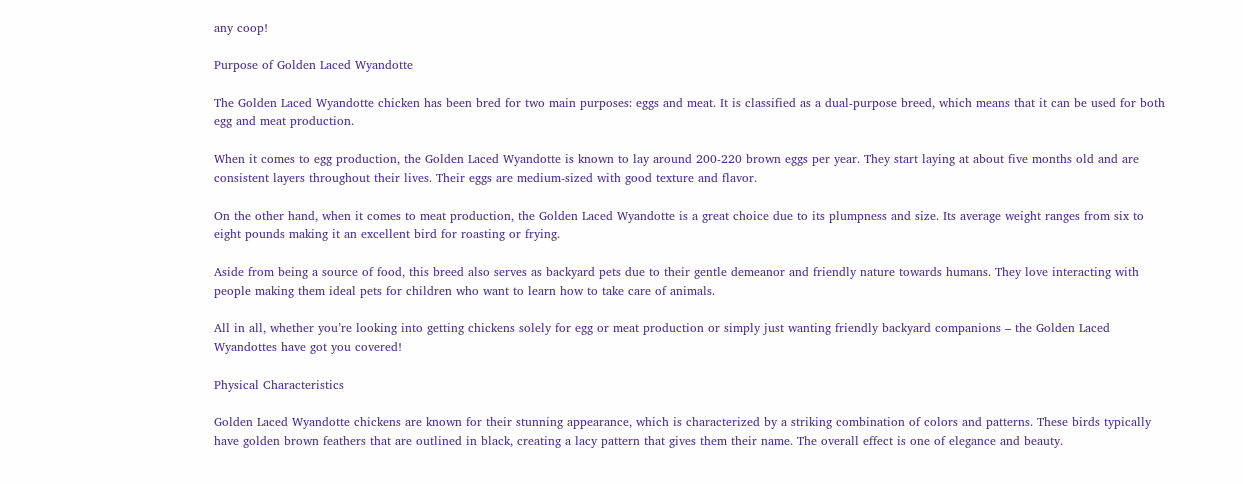any coop!

Purpose of Golden Laced Wyandotte

The Golden Laced Wyandotte chicken has been bred for two main purposes: eggs and meat. It is classified as a dual-purpose breed, which means that it can be used for both egg and meat production.

When it comes to egg production, the Golden Laced Wyandotte is known to lay around 200-220 brown eggs per year. They start laying at about five months old and are consistent layers throughout their lives. Their eggs are medium-sized with good texture and flavor.

On the other hand, when it comes to meat production, the Golden Laced Wyandotte is a great choice due to its plumpness and size. Its average weight ranges from six to eight pounds making it an excellent bird for roasting or frying.

Aside from being a source of food, this breed also serves as backyard pets due to their gentle demeanor and friendly nature towards humans. They love interacting with people making them ideal pets for children who want to learn how to take care of animals.

All in all, whether you’re looking into getting chickens solely for egg or meat production or simply just wanting friendly backyard companions – the Golden Laced Wyandottes have got you covered!

Physical Characteristics

Golden Laced Wyandotte chickens are known for their stunning appearance, which is characterized by a striking combination of colors and patterns. These birds typically have golden brown feathers that are outlined in black, creating a lacy pattern that gives them their name. The overall effect is one of elegance and beauty.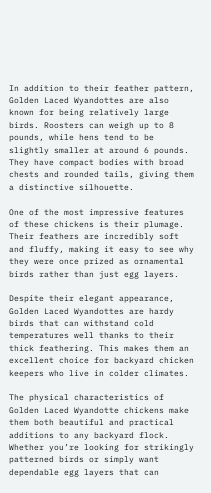In addition to their feather pattern, Golden Laced Wyandottes are also known for being relatively large birds. Roosters can weigh up to 8 pounds, while hens tend to be slightly smaller at around 6 pounds. They have compact bodies with broad chests and rounded tails, giving them a distinctive silhouette.

One of the most impressive features of these chickens is their plumage. Their feathers are incredibly soft and fluffy, making it easy to see why they were once prized as ornamental birds rather than just egg layers.

Despite their elegant appearance, Golden Laced Wyandottes are hardy birds that can withstand cold temperatures well thanks to their thick feathering. This makes them an excellent choice for backyard chicken keepers who live in colder climates.

The physical characteristics of Golden Laced Wyandotte chickens make them both beautiful and practical additions to any backyard flock. Whether you’re looking for strikingly patterned birds or simply want dependable egg layers that can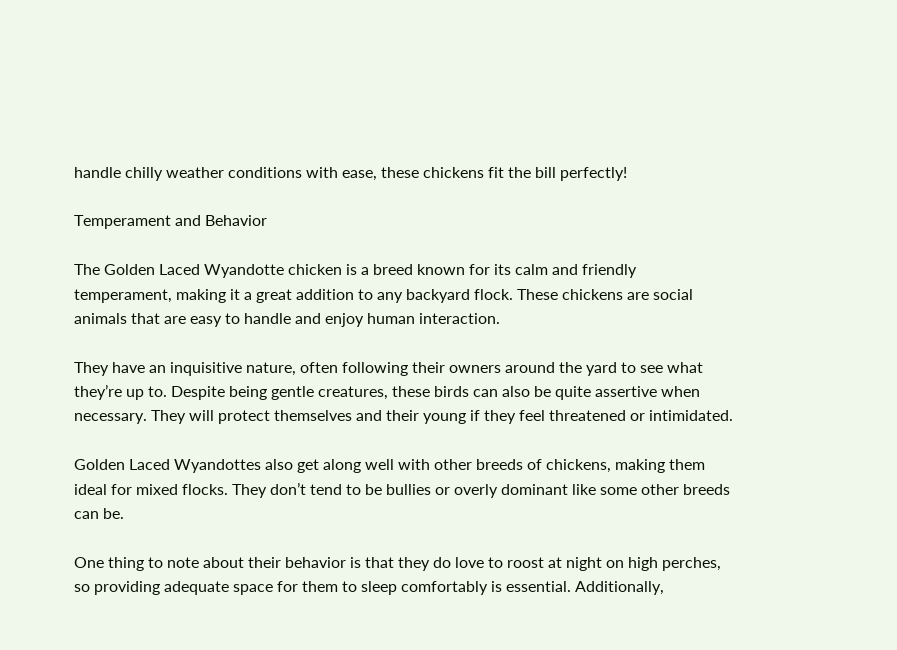handle chilly weather conditions with ease, these chickens fit the bill perfectly!

Temperament and Behavior

The Golden Laced Wyandotte chicken is a breed known for its calm and friendly temperament, making it a great addition to any backyard flock. These chickens are social animals that are easy to handle and enjoy human interaction.

They have an inquisitive nature, often following their owners around the yard to see what they’re up to. Despite being gentle creatures, these birds can also be quite assertive when necessary. They will protect themselves and their young if they feel threatened or intimidated.

Golden Laced Wyandottes also get along well with other breeds of chickens, making them ideal for mixed flocks. They don’t tend to be bullies or overly dominant like some other breeds can be.

One thing to note about their behavior is that they do love to roost at night on high perches, so providing adequate space for them to sleep comfortably is essential. Additionally,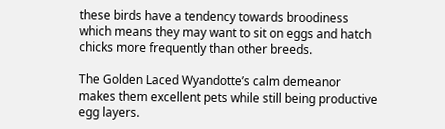these birds have a tendency towards broodiness which means they may want to sit on eggs and hatch chicks more frequently than other breeds.

The Golden Laced Wyandotte’s calm demeanor makes them excellent pets while still being productive egg layers.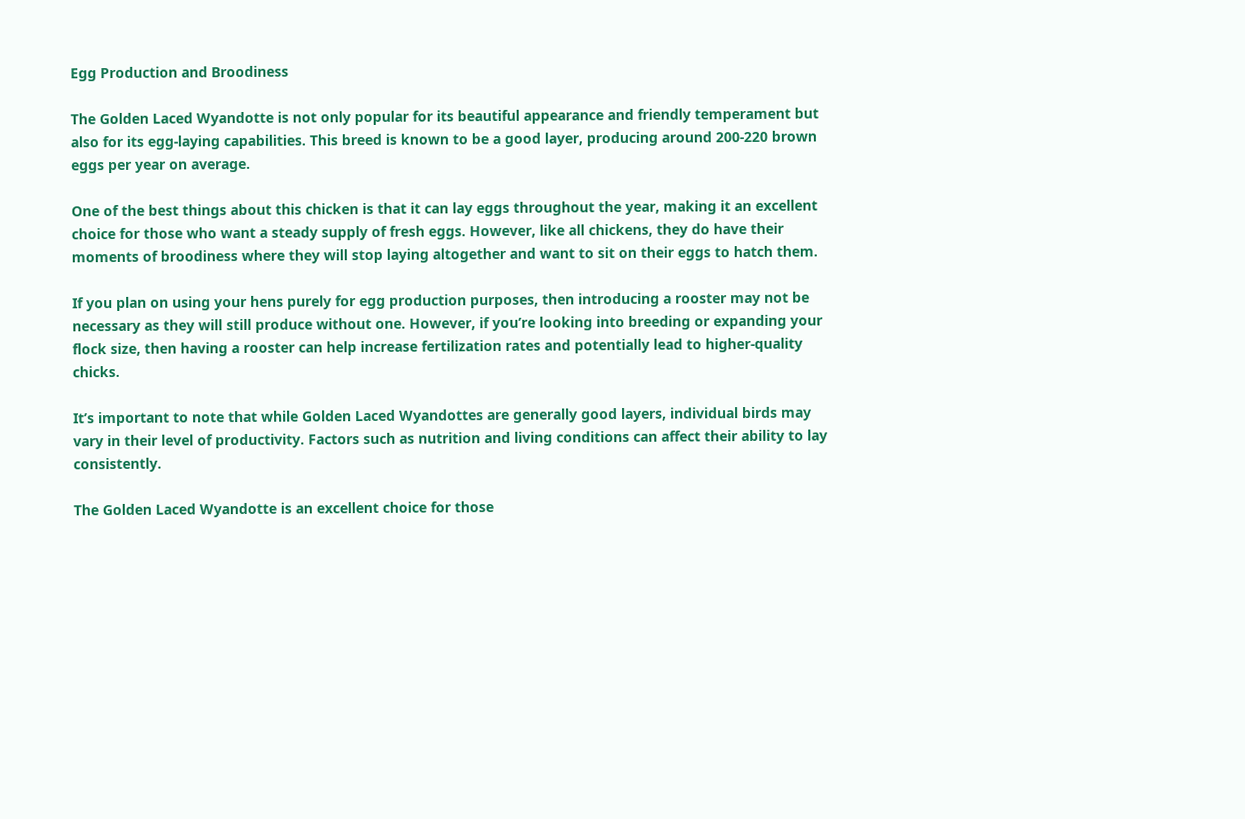Egg Production and Broodiness

The Golden Laced Wyandotte is not only popular for its beautiful appearance and friendly temperament but also for its egg-laying capabilities. This breed is known to be a good layer, producing around 200-220 brown eggs per year on average.

One of the best things about this chicken is that it can lay eggs throughout the year, making it an excellent choice for those who want a steady supply of fresh eggs. However, like all chickens, they do have their moments of broodiness where they will stop laying altogether and want to sit on their eggs to hatch them.

If you plan on using your hens purely for egg production purposes, then introducing a rooster may not be necessary as they will still produce without one. However, if you’re looking into breeding or expanding your flock size, then having a rooster can help increase fertilization rates and potentially lead to higher-quality chicks.

It’s important to note that while Golden Laced Wyandottes are generally good layers, individual birds may vary in their level of productivity. Factors such as nutrition and living conditions can affect their ability to lay consistently.

The Golden Laced Wyandotte is an excellent choice for those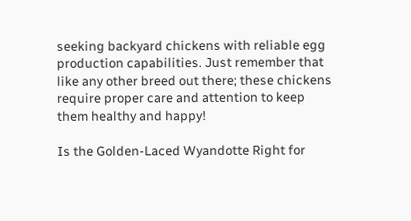seeking backyard chickens with reliable egg production capabilities. Just remember that like any other breed out there; these chickens require proper care and attention to keep them healthy and happy!

Is the Golden-Laced Wyandotte Right for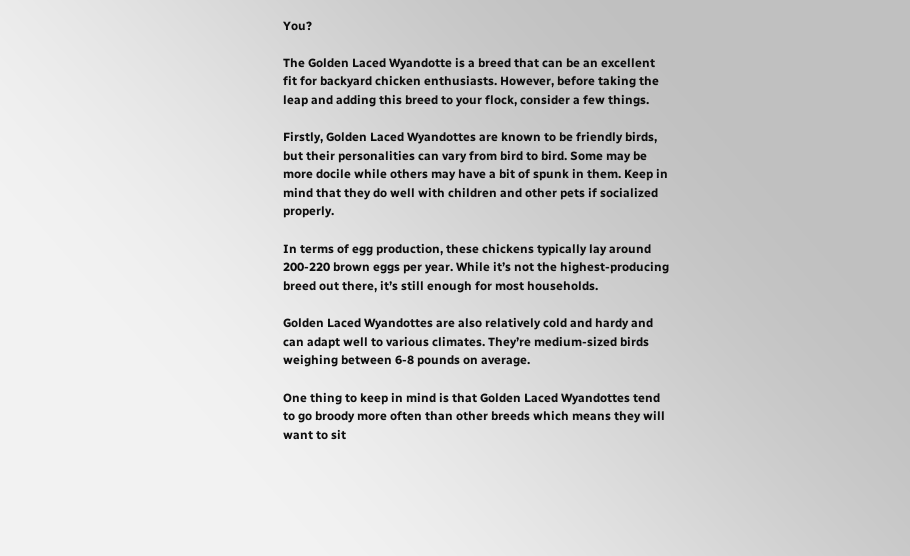You?

The Golden Laced Wyandotte is a breed that can be an excellent fit for backyard chicken enthusiasts. However, before taking the leap and adding this breed to your flock, consider a few things.

Firstly, Golden Laced Wyandottes are known to be friendly birds, but their personalities can vary from bird to bird. Some may be more docile while others may have a bit of spunk in them. Keep in mind that they do well with children and other pets if socialized properly.

In terms of egg production, these chickens typically lay around 200-220 brown eggs per year. While it’s not the highest-producing breed out there, it’s still enough for most households.

Golden Laced Wyandottes are also relatively cold and hardy and can adapt well to various climates. They’re medium-sized birds weighing between 6-8 pounds on average.

One thing to keep in mind is that Golden Laced Wyandottes tend to go broody more often than other breeds which means they will want to sit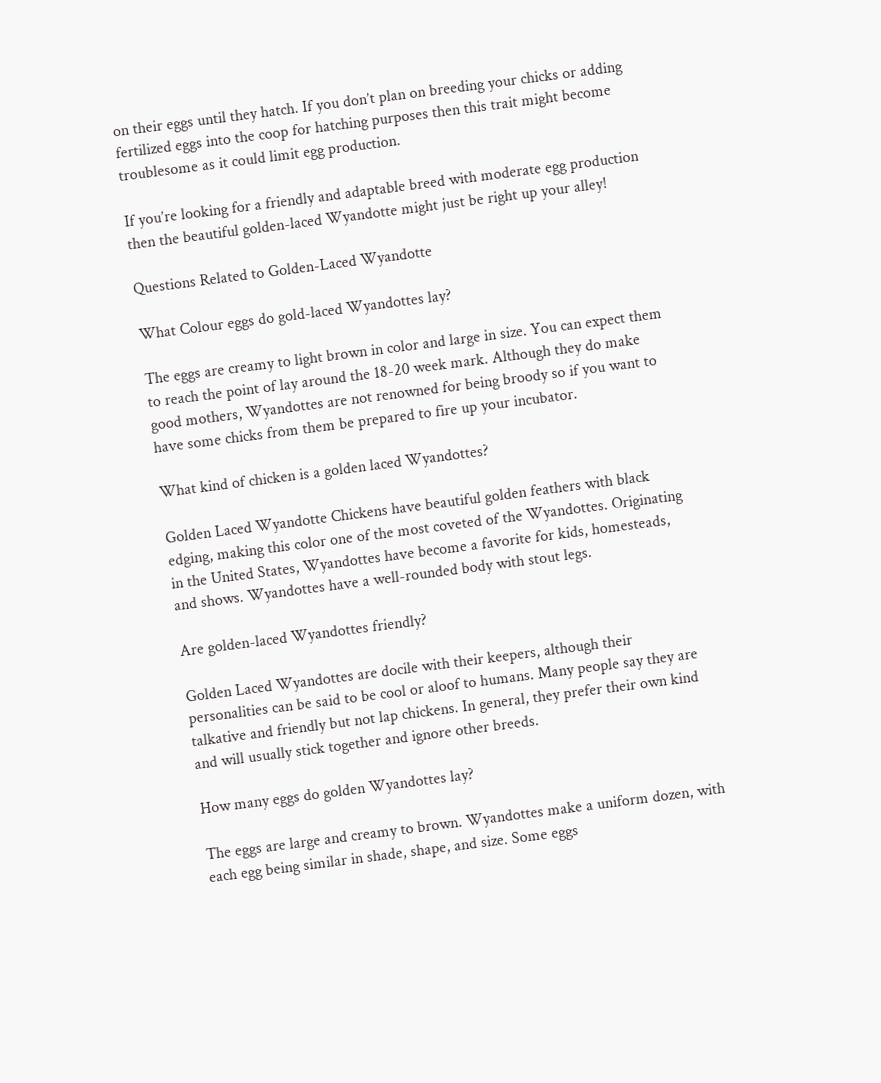on their eggs until they hatch. If you don’t plan on breeding your chicks or adding fertilized eggs into the coop for hatching purposes then this trait might become troublesome as it could limit egg production.

If you’re looking for a friendly and adaptable breed with moderate egg production then the beautiful golden-laced Wyandotte might just be right up your alley!

Questions Related to Golden-Laced Wyandotte

What Colour eggs do gold-laced Wyandottes lay?

The eggs are creamy to light brown in color and large in size. You can expect them to reach the point of lay around the 18-20 week mark. Although they do make good mothers, Wyandottes are not renowned for being broody so if you want to have some chicks from them be prepared to fire up your incubator.

What kind of chicken is a golden laced Wyandottes?

Golden Laced Wyandotte Chickens have beautiful golden feathers with black edging, making this color one of the most coveted of the Wyandottes. Originating in the United States, Wyandottes have become a favorite for kids, homesteads, and shows. Wyandottes have a well-rounded body with stout legs.

Are golden-laced Wyandottes friendly?

Golden Laced Wyandottes are docile with their keepers, although their personalities can be said to be cool or aloof to humans. Many people say they are talkative and friendly but not lap chickens. In general, they prefer their own kind and will usually stick together and ignore other breeds.

How many eggs do golden Wyandottes lay?

The eggs are large and creamy to brown. Wyandottes make a uniform dozen, with each egg being similar in shade, shape, and size. Some eggs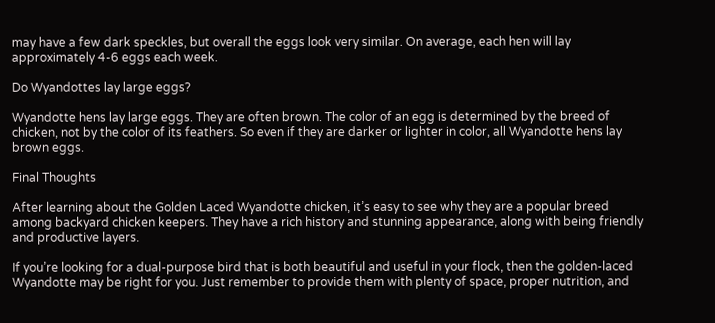may have a few dark speckles, but overall the eggs look very similar. On average, each hen will lay approximately 4-6 eggs each week.

Do Wyandottes lay large eggs?

Wyandotte hens lay large eggs. They are often brown. The color of an egg is determined by the breed of chicken, not by the color of its feathers. So even if they are darker or lighter in color, all Wyandotte hens lay brown eggs.

Final Thoughts

After learning about the Golden Laced Wyandotte chicken, it’s easy to see why they are a popular breed among backyard chicken keepers. They have a rich history and stunning appearance, along with being friendly and productive layers.

If you’re looking for a dual-purpose bird that is both beautiful and useful in your flock, then the golden-laced Wyandotte may be right for you. Just remember to provide them with plenty of space, proper nutrition, and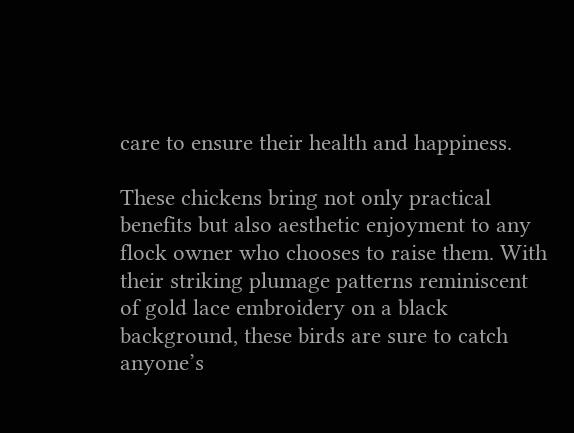care to ensure their health and happiness.

These chickens bring not only practical benefits but also aesthetic enjoyment to any flock owner who chooses to raise them. With their striking plumage patterns reminiscent of gold lace embroidery on a black background, these birds are sure to catch anyone’s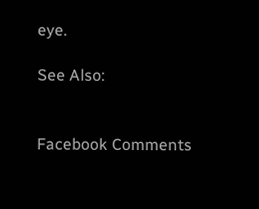eye.

See Also:


Facebook Comments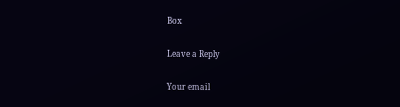Box

Leave a Reply

Your email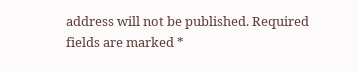address will not be published. Required fields are marked *